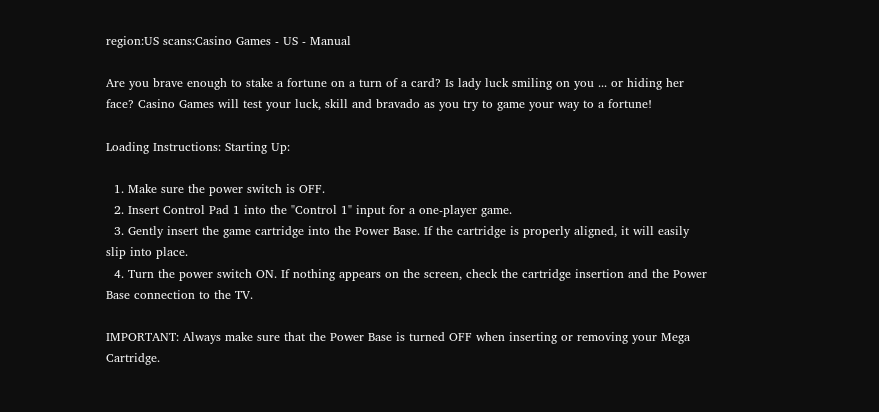region:US scans:Casino Games - US - Manual

Are you brave enough to stake a fortune on a turn of a card? Is lady luck smiling on you ... or hiding her face? Casino Games will test your luck, skill and bravado as you try to game your way to a fortune!

Loading Instructions: Starting Up:

  1. Make sure the power switch is OFF.
  2. Insert Control Pad 1 into the "Control 1" input for a one-player game.
  3. Gently insert the game cartridge into the Power Base. If the cartridge is properly aligned, it will easily slip into place.
  4. Turn the power switch ON. If nothing appears on the screen, check the cartridge insertion and the Power Base connection to the TV.

IMPORTANT: Always make sure that the Power Base is turned OFF when inserting or removing your Mega Cartridge.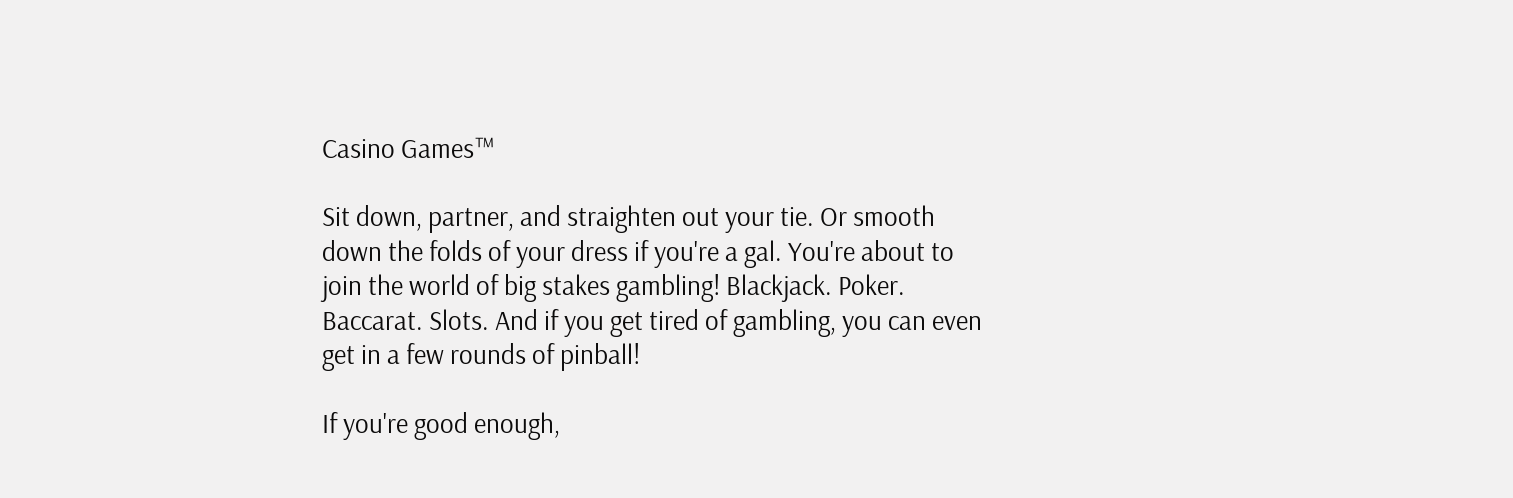Casino Games™

Sit down, partner, and straighten out your tie. Or smooth down the folds of your dress if you're a gal. You're about to join the world of big stakes gambling! Blackjack. Poker. Baccarat. Slots. And if you get tired of gambling, you can even get in a few rounds of pinball!

If you're good enough,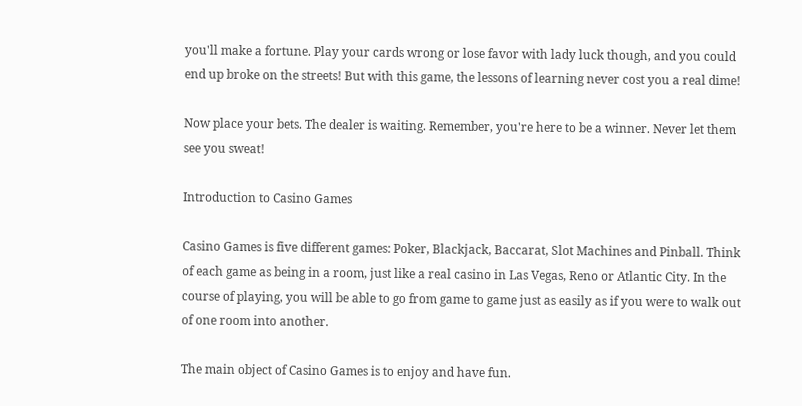you'll make a fortune. Play your cards wrong or lose favor with lady luck though, and you could end up broke on the streets! But with this game, the lessons of learning never cost you a real dime!

Now place your bets. The dealer is waiting. Remember, you're here to be a winner. Never let them see you sweat!

Introduction to Casino Games

Casino Games is five different games: Poker, Blackjack, Baccarat, Slot Machines and Pinball. Think of each game as being in a room, just like a real casino in Las Vegas, Reno or Atlantic City. In the course of playing, you will be able to go from game to game just as easily as if you were to walk out of one room into another.

The main object of Casino Games is to enjoy and have fun.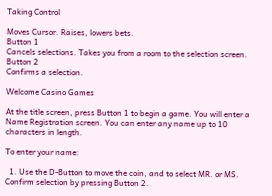Taking Control

Moves Cursor. Raises, lowers bets.
Button 1
Cancels selections. Takes you from a room to the selection screen.
Button 2
Confirms a selection.

Welcome Casino Games

At the title screen, press Button 1 to begin a game. You will enter a Name Registration screen. You can enter any name up to 10 characters in length.

To enter your name:

  1. Use the D-Button to move the coin, and to select MR. or MS. Confirm selection by pressing Button 2.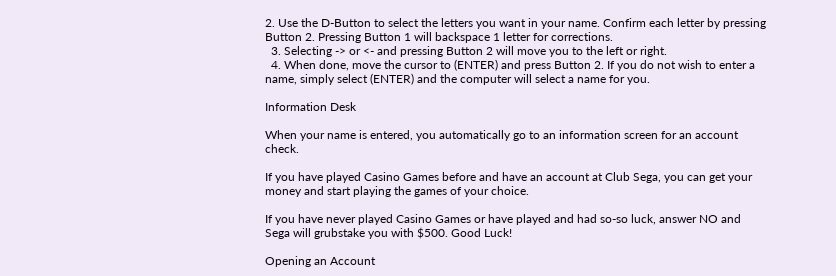2. Use the D-Button to select the letters you want in your name. Confirm each letter by pressing Button 2. Pressing Button 1 will backspace 1 letter for corrections.
  3. Selecting -> or <- and pressing Button 2 will move you to the left or right.
  4. When done, move the cursor to (ENTER) and press Button 2. If you do not wish to enter a name, simply select (ENTER) and the computer will select a name for you.

Information Desk

When your name is entered, you automatically go to an information screen for an account check.

If you have played Casino Games before and have an account at Club Sega, you can get your money and start playing the games of your choice.

If you have never played Casino Games or have played and had so-so luck, answer NO and Sega will grubstake you with $500. Good Luck!

Opening an Account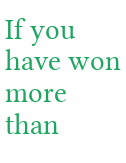If you have won more than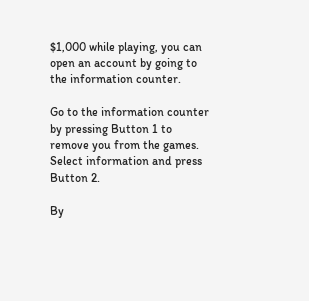$1,000 while playing, you can open an account by going to the information counter.

Go to the information counter by pressing Button 1 to remove you from the games. Select information and press Button 2.

By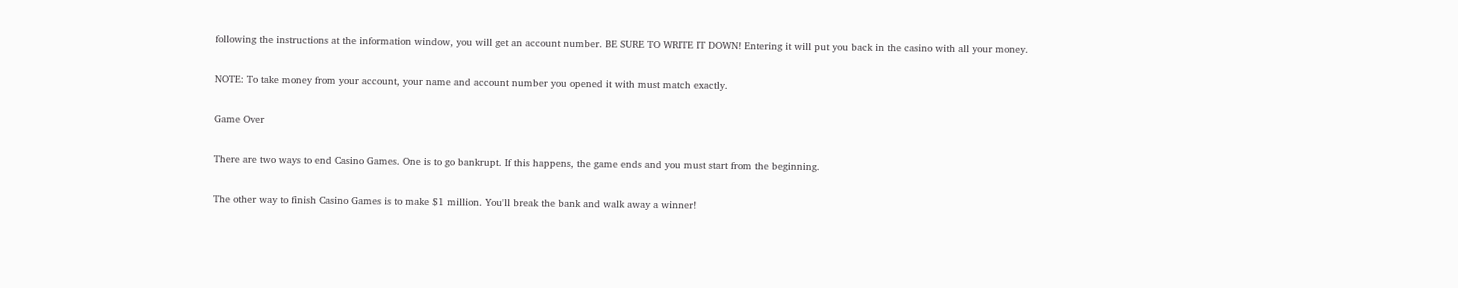following the instructions at the information window, you will get an account number. BE SURE TO WRITE IT DOWN! Entering it will put you back in the casino with all your money.

NOTE: To take money from your account, your name and account number you opened it with must match exactly.

Game Over

There are two ways to end Casino Games. One is to go bankrupt. If this happens, the game ends and you must start from the beginning.

The other way to finish Casino Games is to make $1 million. You'll break the bank and walk away a winner!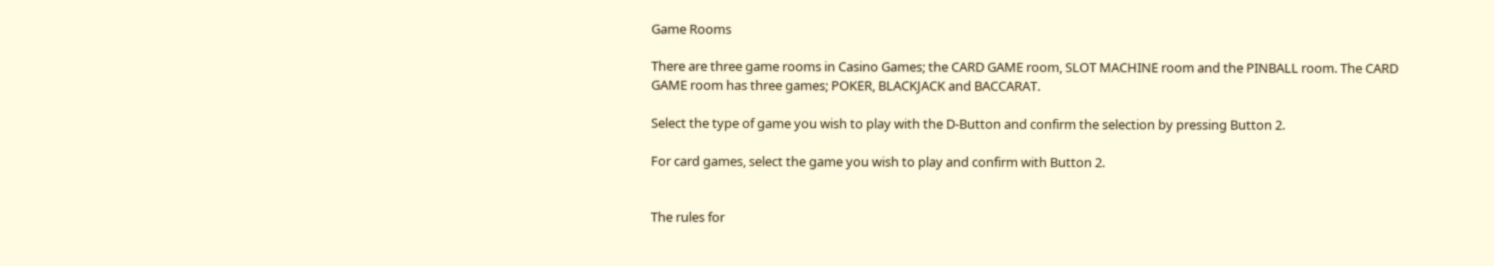Game Rooms

There are three game rooms in Casino Games; the CARD GAME room, SLOT MACHINE room and the PINBALL room. The CARD GAME room has three games; POKER, BLACKJACK and BACCARAT.

Select the type of game you wish to play with the D-Button and confirm the selection by pressing Button 2.

For card games, select the game you wish to play and confirm with Button 2.


The rules for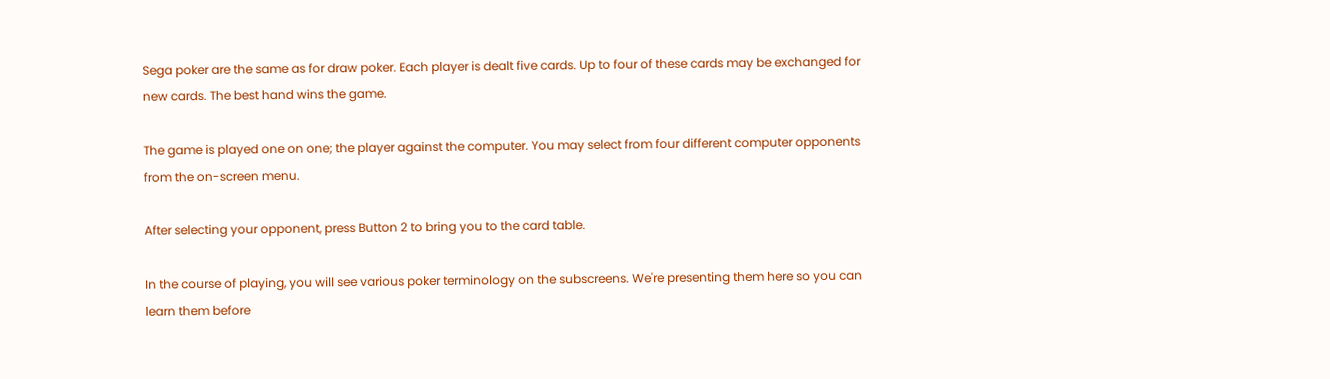Sega poker are the same as for draw poker. Each player is dealt five cards. Up to four of these cards may be exchanged for new cards. The best hand wins the game.

The game is played one on one; the player against the computer. You may select from four different computer opponents from the on-screen menu.

After selecting your opponent, press Button 2 to bring you to the card table.

In the course of playing, you will see various poker terminology on the subscreens. We're presenting them here so you can learn them before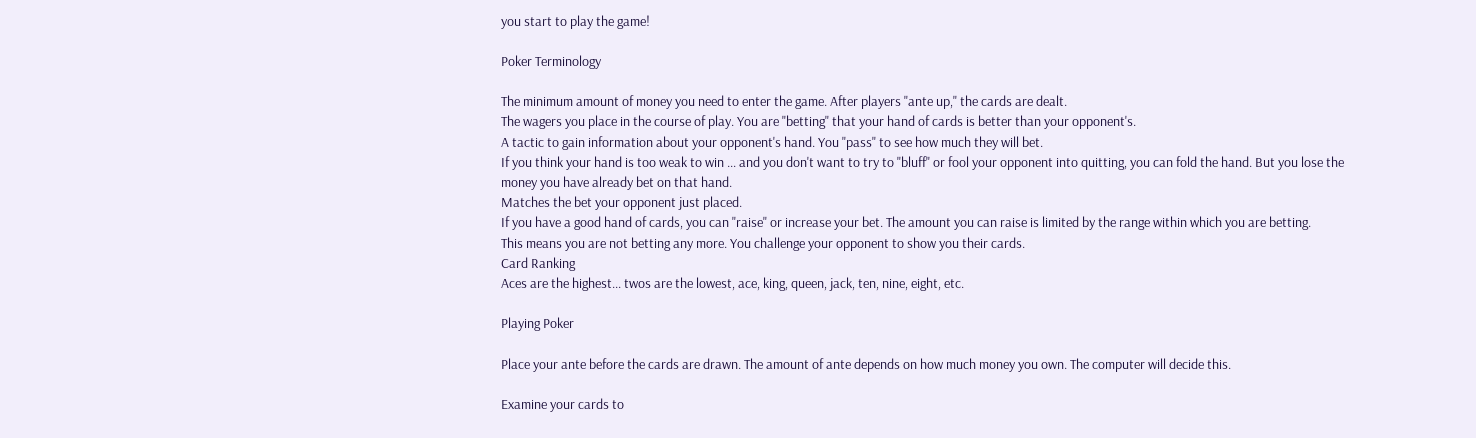you start to play the game!

Poker Terminology

The minimum amount of money you need to enter the game. After players "ante up," the cards are dealt.
The wagers you place in the course of play. You are "betting" that your hand of cards is better than your opponent's.
A tactic to gain information about your opponent's hand. You "pass" to see how much they will bet.
If you think your hand is too weak to win ... and you don't want to try to "bluff" or fool your opponent into quitting, you can fold the hand. But you lose the money you have already bet on that hand.
Matches the bet your opponent just placed.
If you have a good hand of cards, you can "raise" or increase your bet. The amount you can raise is limited by the range within which you are betting.
This means you are not betting any more. You challenge your opponent to show you their cards.
Card Ranking
Aces are the highest... twos are the lowest, ace, king, queen, jack, ten, nine, eight, etc.

Playing Poker

Place your ante before the cards are drawn. The amount of ante depends on how much money you own. The computer will decide this.

Examine your cards to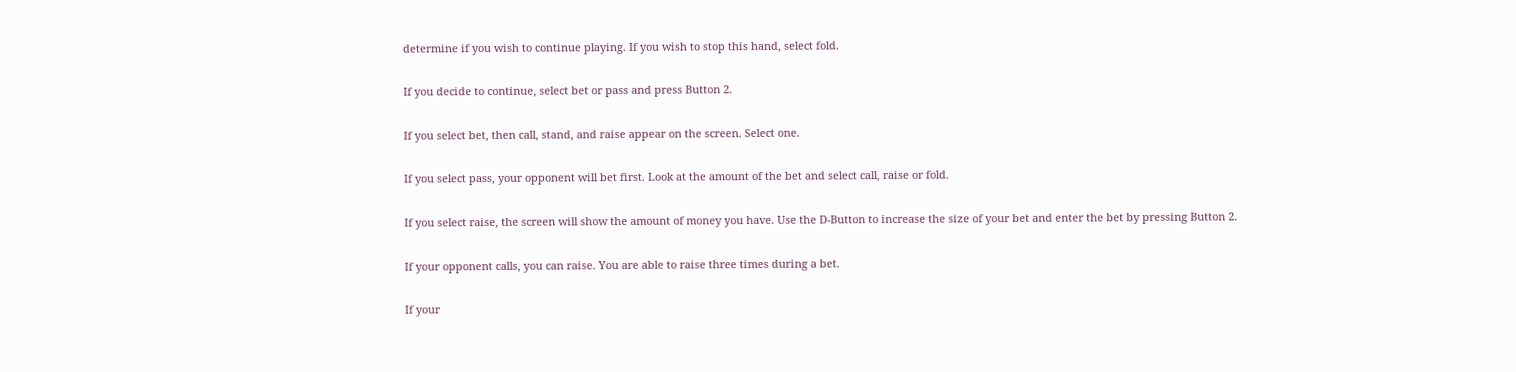determine if you wish to continue playing. If you wish to stop this hand, select fold.

If you decide to continue, select bet or pass and press Button 2.

If you select bet, then call, stand, and raise appear on the screen. Select one.

If you select pass, your opponent will bet first. Look at the amount of the bet and select call, raise or fold.

If you select raise, the screen will show the amount of money you have. Use the D-Button to increase the size of your bet and enter the bet by pressing Button 2.

If your opponent calls, you can raise. You are able to raise three times during a bet.

If your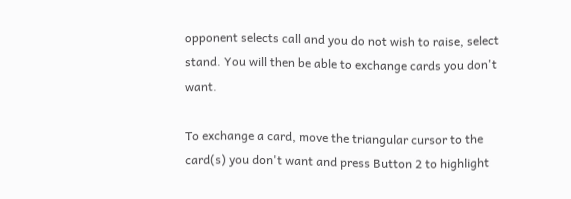opponent selects call and you do not wish to raise, select stand. You will then be able to exchange cards you don't want.

To exchange a card, move the triangular cursor to the card(s) you don't want and press Button 2 to highlight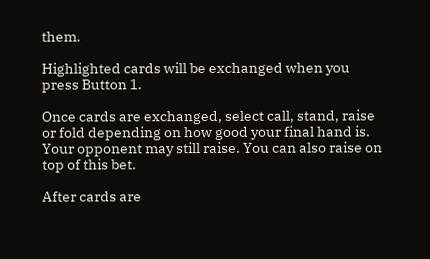them.

Highlighted cards will be exchanged when you press Button 1.

Once cards are exchanged, select call, stand, raise or fold depending on how good your final hand is. Your opponent may still raise. You can also raise on top of this bet.

After cards are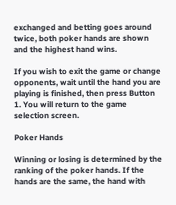exchanged and betting goes around twice, both poker hands are shown and the highest hand wins.

If you wish to exit the game or change opponents, wait until the hand you are playing is finished, then press Button 1. You will return to the game selection screen.

Poker Hands

Winning or losing is determined by the ranking of the poker hands. If the hands are the same, the hand with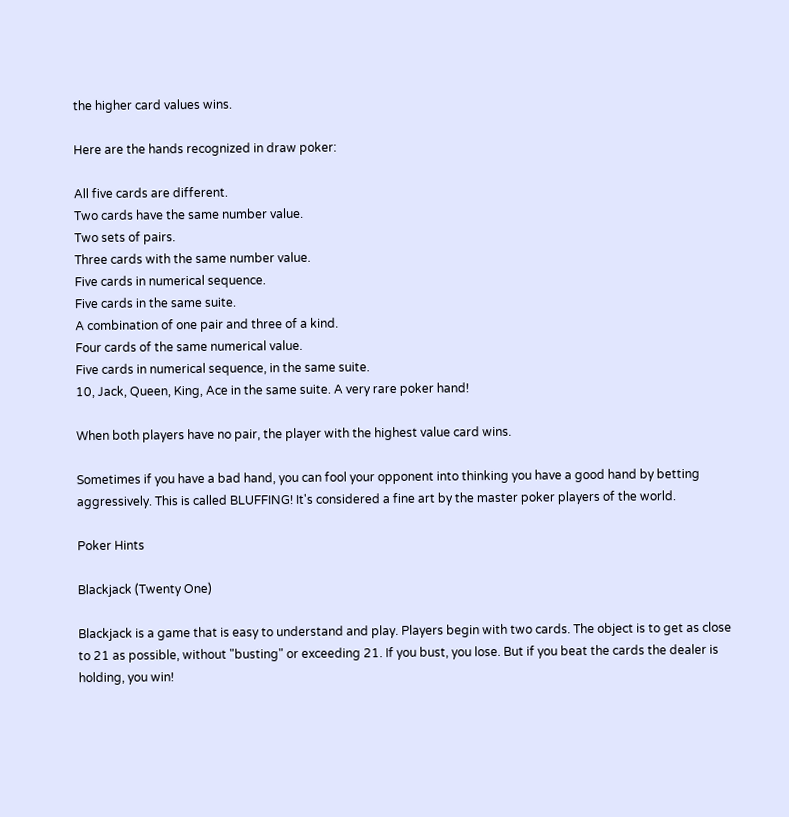the higher card values wins.

Here are the hands recognized in draw poker:

All five cards are different.
Two cards have the same number value.
Two sets of pairs.
Three cards with the same number value.
Five cards in numerical sequence.
Five cards in the same suite.
A combination of one pair and three of a kind.
Four cards of the same numerical value.
Five cards in numerical sequence, in the same suite.
10, Jack, Queen, King, Ace in the same suite. A very rare poker hand!

When both players have no pair, the player with the highest value card wins.

Sometimes if you have a bad hand, you can fool your opponent into thinking you have a good hand by betting aggressively. This is called BLUFFING! It's considered a fine art by the master poker players of the world.

Poker Hints

Blackjack (Twenty One)

Blackjack is a game that is easy to understand and play. Players begin with two cards. The object is to get as close to 21 as possible, without "busting" or exceeding 21. If you bust, you lose. But if you beat the cards the dealer is holding, you win!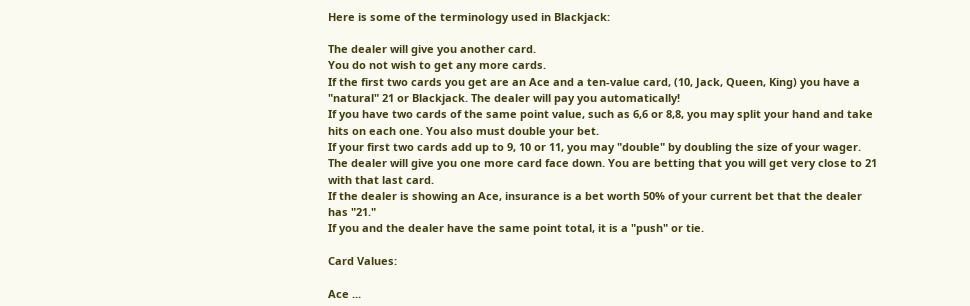Here is some of the terminology used in Blackjack:

The dealer will give you another card.
You do not wish to get any more cards.
If the first two cards you get are an Ace and a ten-value card, (10, Jack, Queen, King) you have a "natural" 21 or Blackjack. The dealer will pay you automatically!
If you have two cards of the same point value, such as 6,6 or 8,8, you may split your hand and take hits on each one. You also must double your bet.
If your first two cards add up to 9, 10 or 11, you may "double" by doubling the size of your wager. The dealer will give you one more card face down. You are betting that you will get very close to 21 with that last card.
If the dealer is showing an Ace, insurance is a bet worth 50% of your current bet that the dealer has "21."
If you and the dealer have the same point total, it is a "push" or tie.

Card Values:

Ace ...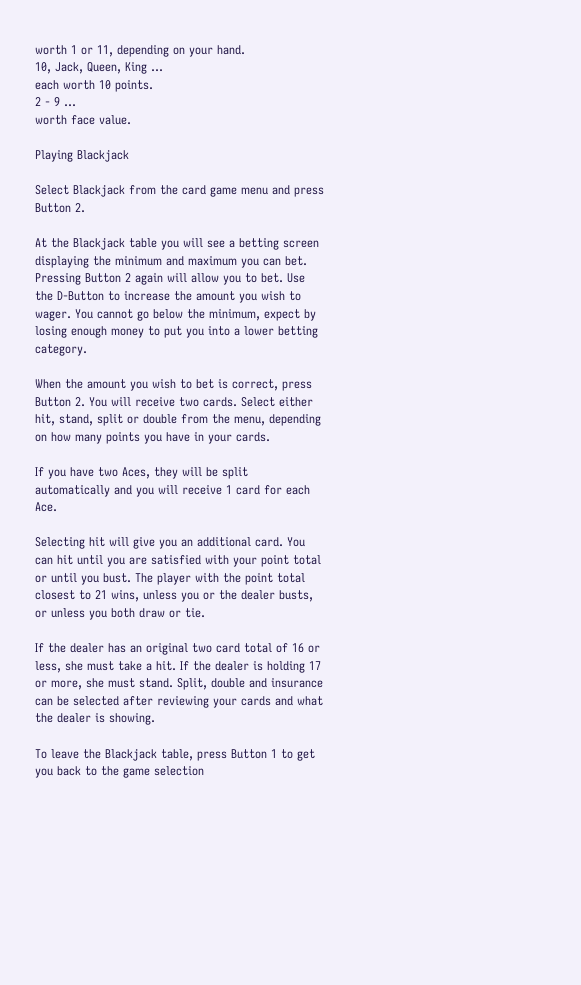worth 1 or 11, depending on your hand.
10, Jack, Queen, King ...
each worth 10 points.
2 - 9 ...
worth face value.

Playing Blackjack

Select Blackjack from the card game menu and press Button 2.

At the Blackjack table you will see a betting screen displaying the minimum and maximum you can bet. Pressing Button 2 again will allow you to bet. Use the D-Button to increase the amount you wish to wager. You cannot go below the minimum, expect by losing enough money to put you into a lower betting category.

When the amount you wish to bet is correct, press Button 2. You will receive two cards. Select either hit, stand, split or double from the menu, depending on how many points you have in your cards.

If you have two Aces, they will be split automatically and you will receive 1 card for each Ace.

Selecting hit will give you an additional card. You can hit until you are satisfied with your point total or until you bust. The player with the point total closest to 21 wins, unless you or the dealer busts, or unless you both draw or tie.

If the dealer has an original two card total of 16 or less, she must take a hit. If the dealer is holding 17 or more, she must stand. Split, double and insurance can be selected after reviewing your cards and what the dealer is showing.

To leave the Blackjack table, press Button 1 to get you back to the game selection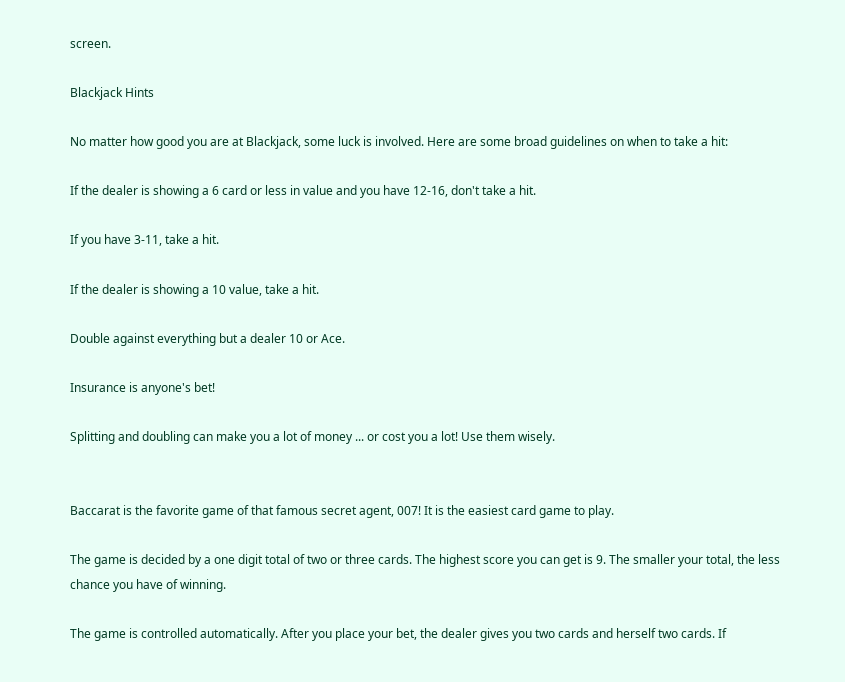screen.

Blackjack Hints

No matter how good you are at Blackjack, some luck is involved. Here are some broad guidelines on when to take a hit:

If the dealer is showing a 6 card or less in value and you have 12-16, don't take a hit.

If you have 3-11, take a hit.

If the dealer is showing a 10 value, take a hit.

Double against everything but a dealer 10 or Ace.

Insurance is anyone's bet!

Splitting and doubling can make you a lot of money ... or cost you a lot! Use them wisely.


Baccarat is the favorite game of that famous secret agent, 007! It is the easiest card game to play.

The game is decided by a one digit total of two or three cards. The highest score you can get is 9. The smaller your total, the less chance you have of winning.

The game is controlled automatically. After you place your bet, the dealer gives you two cards and herself two cards. If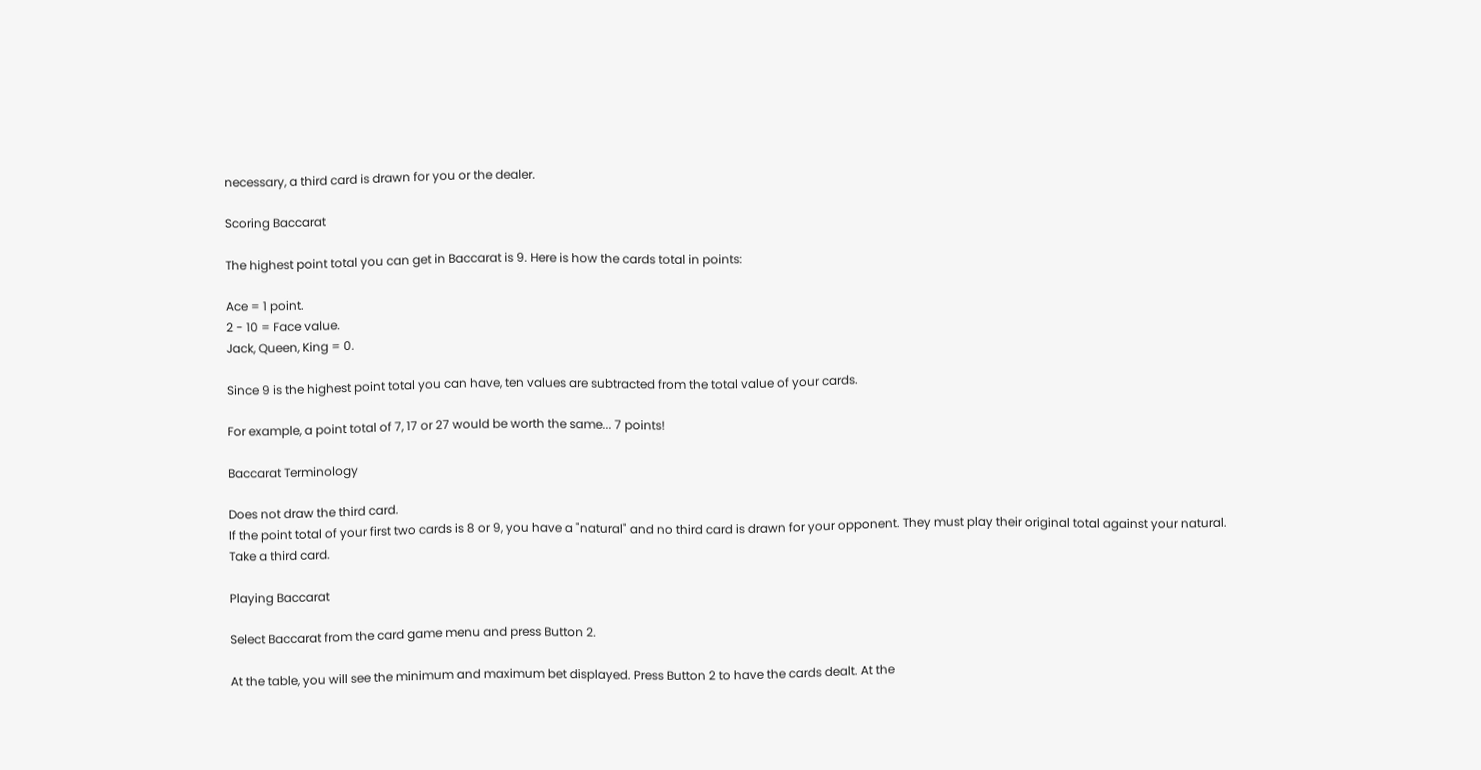necessary, a third card is drawn for you or the dealer.

Scoring Baccarat

The highest point total you can get in Baccarat is 9. Here is how the cards total in points:

Ace = 1 point.
2 - 10 = Face value.
Jack, Queen, King = 0.

Since 9 is the highest point total you can have, ten values are subtracted from the total value of your cards.

For example, a point total of 7, 17 or 27 would be worth the same... 7 points!

Baccarat Terminology

Does not draw the third card.
If the point total of your first two cards is 8 or 9, you have a "natural" and no third card is drawn for your opponent. They must play their original total against your natural.
Take a third card.

Playing Baccarat

Select Baccarat from the card game menu and press Button 2.

At the table, you will see the minimum and maximum bet displayed. Press Button 2 to have the cards dealt. At the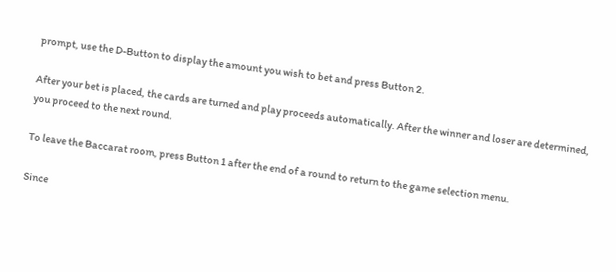prompt, use the D-Button to display the amount you wish to bet and press Button 2.

After your bet is placed, the cards are turned and play proceeds automatically. After the winner and loser are determined, you proceed to the next round.

To leave the Baccarat room, press Button 1 after the end of a round to return to the game selection menu.

Since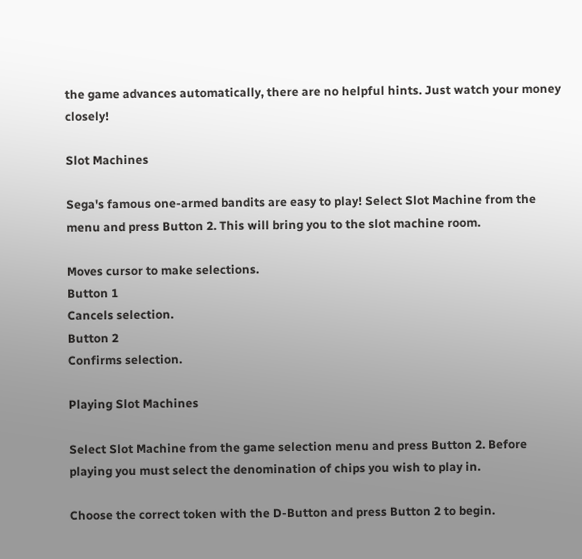the game advances automatically, there are no helpful hints. Just watch your money closely!

Slot Machines

Sega's famous one-armed bandits are easy to play! Select Slot Machine from the menu and press Button 2. This will bring you to the slot machine room.

Moves cursor to make selections.
Button 1
Cancels selection.
Button 2
Confirms selection.

Playing Slot Machines

Select Slot Machine from the game selection menu and press Button 2. Before playing you must select the denomination of chips you wish to play in.

Choose the correct token with the D-Button and press Button 2 to begin.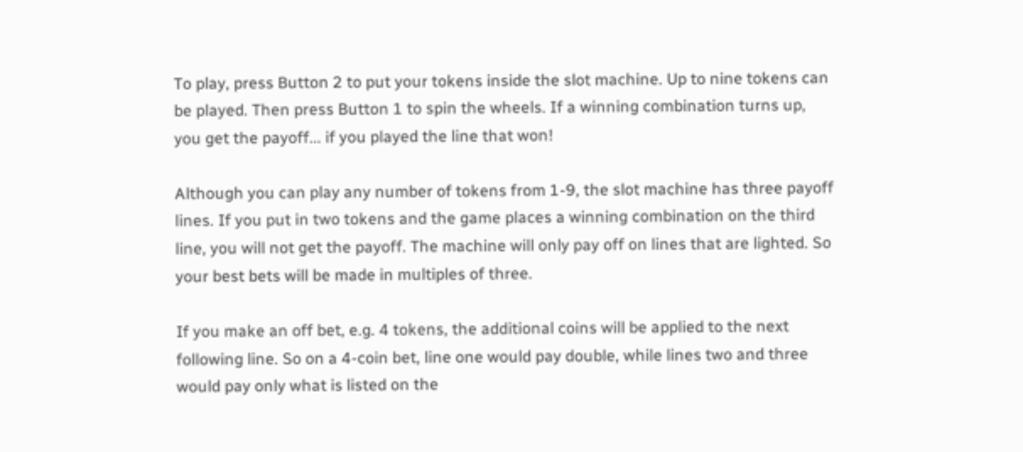To play, press Button 2 to put your tokens inside the slot machine. Up to nine tokens can be played. Then press Button 1 to spin the wheels. If a winning combination turns up, you get the payoff... if you played the line that won!

Although you can play any number of tokens from 1-9, the slot machine has three payoff lines. If you put in two tokens and the game places a winning combination on the third line, you will not get the payoff. The machine will only pay off on lines that are lighted. So your best bets will be made in multiples of three.

If you make an off bet, e.g. 4 tokens, the additional coins will be applied to the next following line. So on a 4-coin bet, line one would pay double, while lines two and three would pay only what is listed on the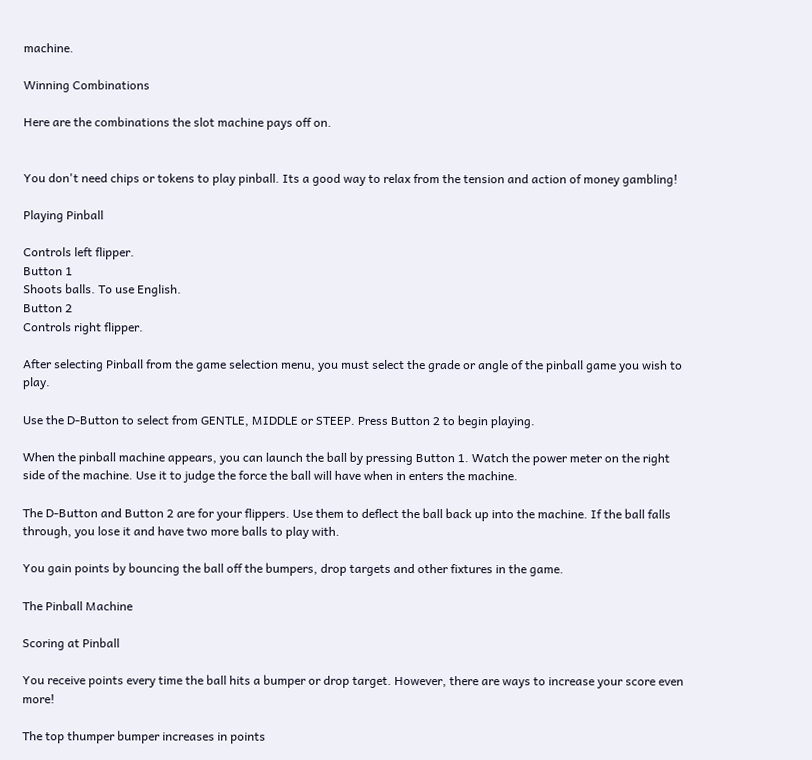machine.

Winning Combinations

Here are the combinations the slot machine pays off on.


You don't need chips or tokens to play pinball. Its a good way to relax from the tension and action of money gambling!

Playing Pinball

Controls left flipper.
Button 1
Shoots balls. To use English.
Button 2
Controls right flipper.

After selecting Pinball from the game selection menu, you must select the grade or angle of the pinball game you wish to play.

Use the D-Button to select from GENTLE, MIDDLE or STEEP. Press Button 2 to begin playing.

When the pinball machine appears, you can launch the ball by pressing Button 1. Watch the power meter on the right side of the machine. Use it to judge the force the ball will have when in enters the machine.

The D-Button and Button 2 are for your flippers. Use them to deflect the ball back up into the machine. If the ball falls through, you lose it and have two more balls to play with.

You gain points by bouncing the ball off the bumpers, drop targets and other fixtures in the game.

The Pinball Machine

Scoring at Pinball

You receive points every time the ball hits a bumper or drop target. However, there are ways to increase your score even more!

The top thumper bumper increases in points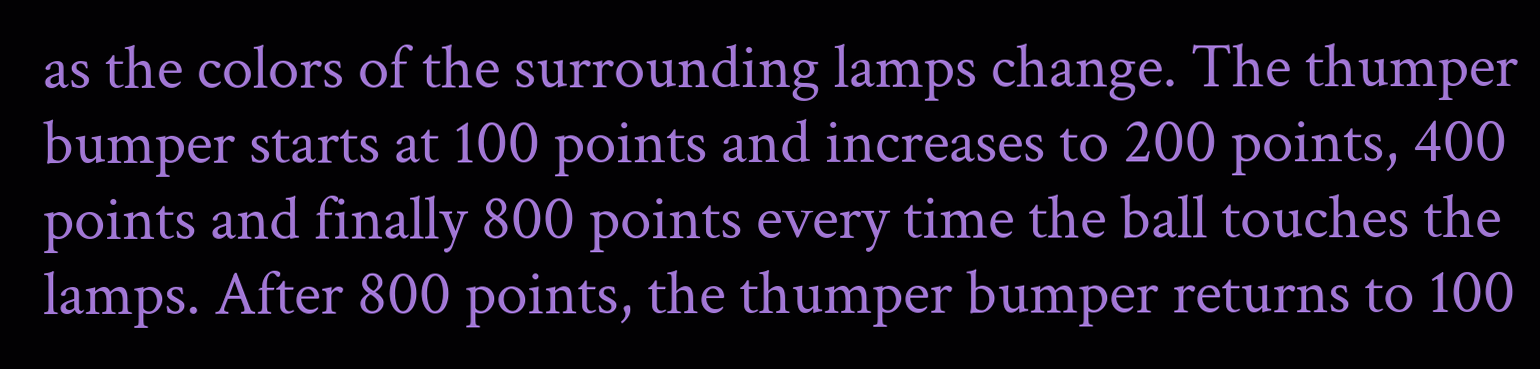as the colors of the surrounding lamps change. The thumper bumper starts at 100 points and increases to 200 points, 400 points and finally 800 points every time the ball touches the lamps. After 800 points, the thumper bumper returns to 100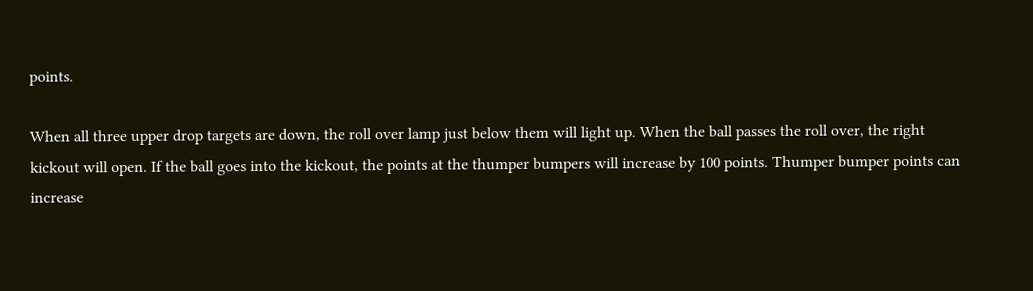points.

When all three upper drop targets are down, the roll over lamp just below them will light up. When the ball passes the roll over, the right kickout will open. If the ball goes into the kickout, the points at the thumper bumpers will increase by 100 points. Thumper bumper points can increase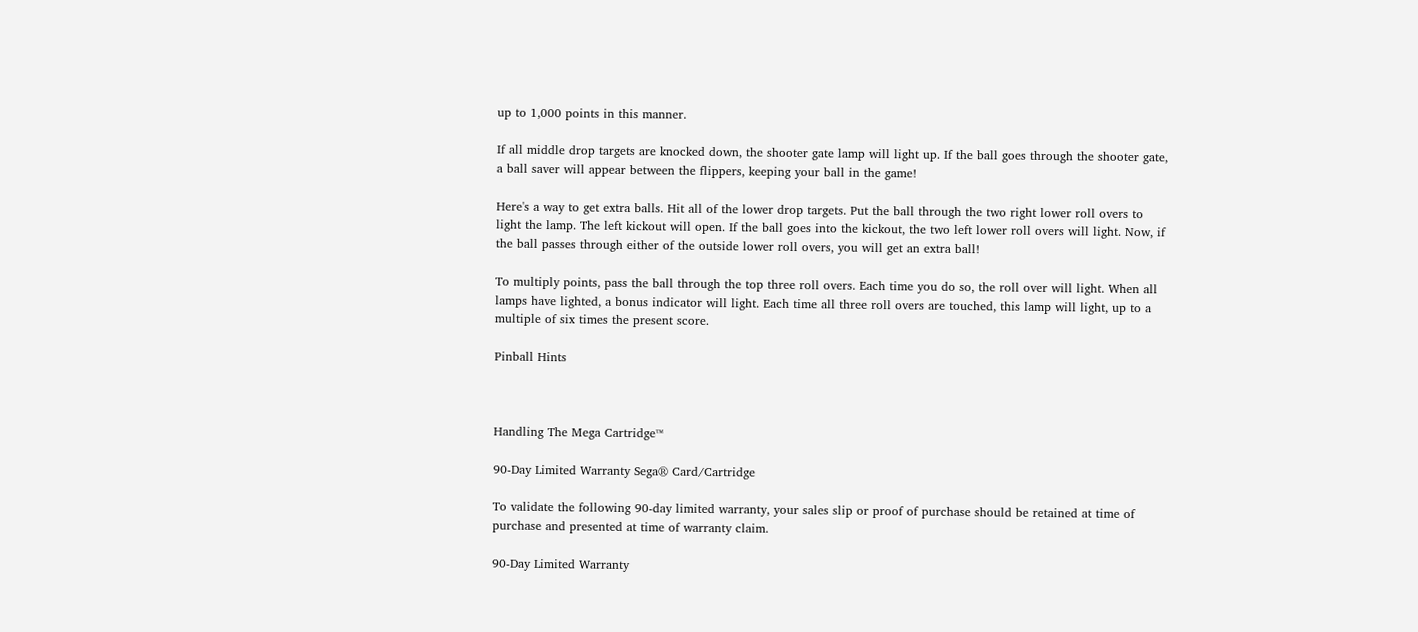up to 1,000 points in this manner.

If all middle drop targets are knocked down, the shooter gate lamp will light up. If the ball goes through the shooter gate, a ball saver will appear between the flippers, keeping your ball in the game!

Here's a way to get extra balls. Hit all of the lower drop targets. Put the ball through the two right lower roll overs to light the lamp. The left kickout will open. If the ball goes into the kickout, the two left lower roll overs will light. Now, if the ball passes through either of the outside lower roll overs, you will get an extra ball!

To multiply points, pass the ball through the top three roll overs. Each time you do so, the roll over will light. When all lamps have lighted, a bonus indicator will light. Each time all three roll overs are touched, this lamp will light, up to a multiple of six times the present score.

Pinball Hints



Handling The Mega Cartridge™

90-Day Limited Warranty Sega® Card/Cartridge

To validate the following 90-day limited warranty, your sales slip or proof of purchase should be retained at time of purchase and presented at time of warranty claim.

90-Day Limited Warranty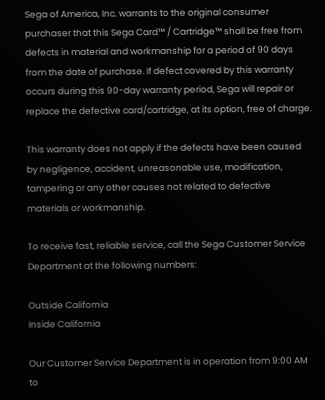Sega of America, Inc. warrants to the original consumer purchaser that this Sega Card™ / Cartridge™ shall be free from defects in material and workmanship for a period of 90 days from the date of purchase. If defect covered by this warranty occurs during this 90-day warranty period, Sega will repair or replace the defective card/cartridge, at its option, free of charge.

This warranty does not apply if the defects have been caused by negligence, accident, unreasonable use, modification, tampering or any other causes not related to defective materials or workmanship.

To receive fast, reliable service, call the Sega Customer Service Department at the following numbers:

Outside California
Inside California

Our Customer Service Department is in operation from 9:00 AM to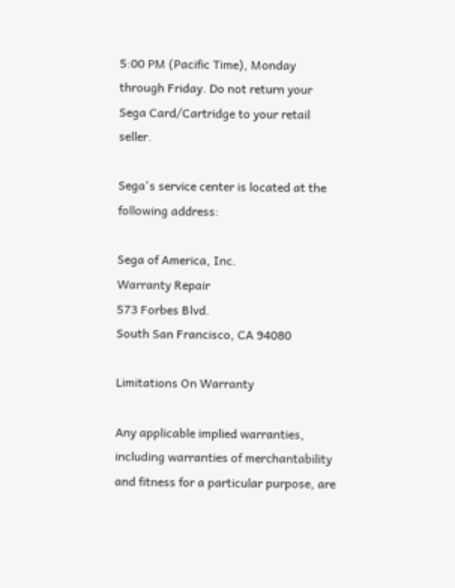5:00 PM (Pacific Time), Monday through Friday. Do not return your Sega Card/Cartridge to your retail seller.

Sega's service center is located at the following address:

Sega of America, Inc.
Warranty Repair
573 Forbes Blvd.
South San Francisco, CA 94080

Limitations On Warranty

Any applicable implied warranties, including warranties of merchantability and fitness for a particular purpose, are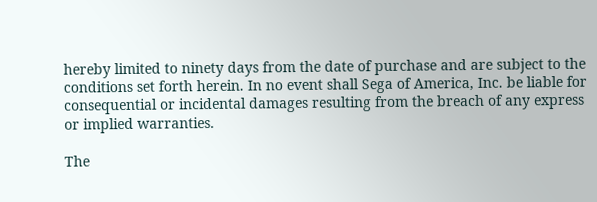hereby limited to ninety days from the date of purchase and are subject to the conditions set forth herein. In no event shall Sega of America, Inc. be liable for consequential or incidental damages resulting from the breach of any express or implied warranties.

The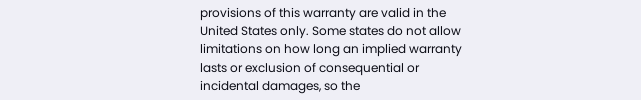provisions of this warranty are valid in the United States only. Some states do not allow limitations on how long an implied warranty lasts or exclusion of consequential or incidental damages, so the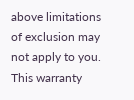above limitations of exclusion may not apply to you. This warranty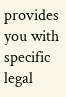provides you with specific legal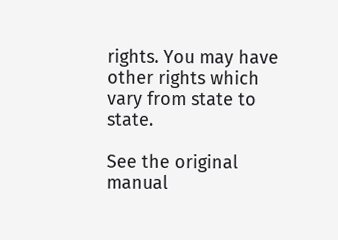rights. You may have other rights which vary from state to state.

See the original manual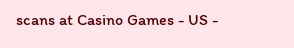scans at Casino Games - US -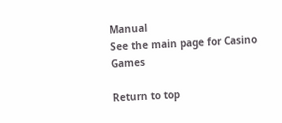Manual
See the main page for Casino Games

Return to top